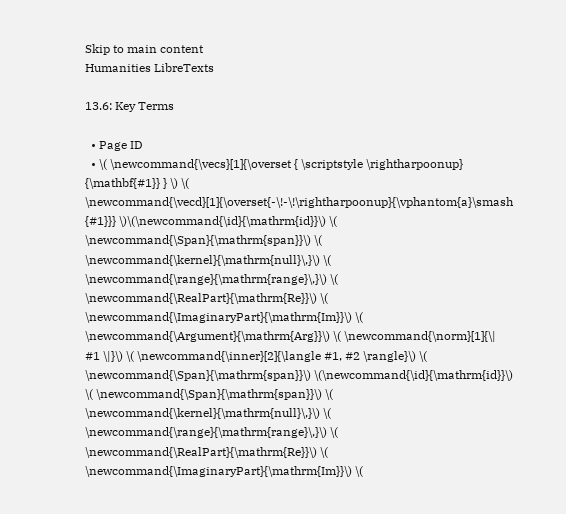Skip to main content
Humanities LibreTexts

13.6: Key Terms

  • Page ID
  • \( \newcommand{\vecs}[1]{\overset { \scriptstyle \rightharpoonup} {\mathbf{#1}} } \) \( \newcommand{\vecd}[1]{\overset{-\!-\!\rightharpoonup}{\vphantom{a}\smash {#1}}} \)\(\newcommand{\id}{\mathrm{id}}\) \( \newcommand{\Span}{\mathrm{span}}\) \( \newcommand{\kernel}{\mathrm{null}\,}\) \( \newcommand{\range}{\mathrm{range}\,}\) \( \newcommand{\RealPart}{\mathrm{Re}}\) \( \newcommand{\ImaginaryPart}{\mathrm{Im}}\) \( \newcommand{\Argument}{\mathrm{Arg}}\) \( \newcommand{\norm}[1]{\| #1 \|}\) \( \newcommand{\inner}[2]{\langle #1, #2 \rangle}\) \( \newcommand{\Span}{\mathrm{span}}\) \(\newcommand{\id}{\mathrm{id}}\) \( \newcommand{\Span}{\mathrm{span}}\) \( \newcommand{\kernel}{\mathrm{null}\,}\) \( \newcommand{\range}{\mathrm{range}\,}\) \( \newcommand{\RealPart}{\mathrm{Re}}\) \( \newcommand{\ImaginaryPart}{\mathrm{Im}}\) \(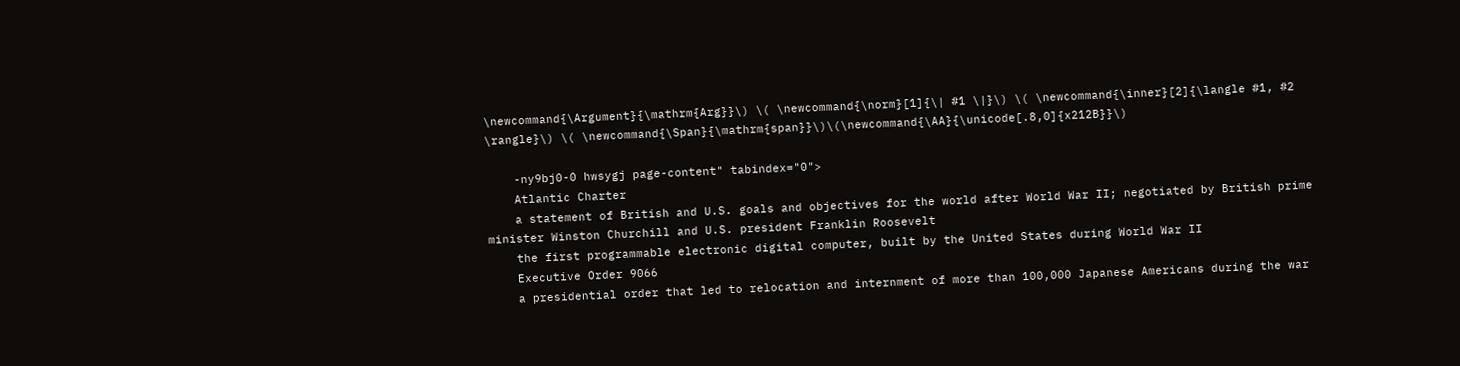\newcommand{\Argument}{\mathrm{Arg}}\) \( \newcommand{\norm}[1]{\| #1 \|}\) \( \newcommand{\inner}[2]{\langle #1, #2 \rangle}\) \( \newcommand{\Span}{\mathrm{span}}\)\(\newcommand{\AA}{\unicode[.8,0]{x212B}}\)

    -ny9bj0-0 hwsygj page-content" tabindex="0">
    Atlantic Charter
    a statement of British and U.S. goals and objectives for the world after World War II; negotiated by British prime minister Winston Churchill and U.S. president Franklin Roosevelt
    the first programmable electronic digital computer, built by the United States during World War II
    Executive Order 9066
    a presidential order that led to relocation and internment of more than 100,000 Japanese Americans during the war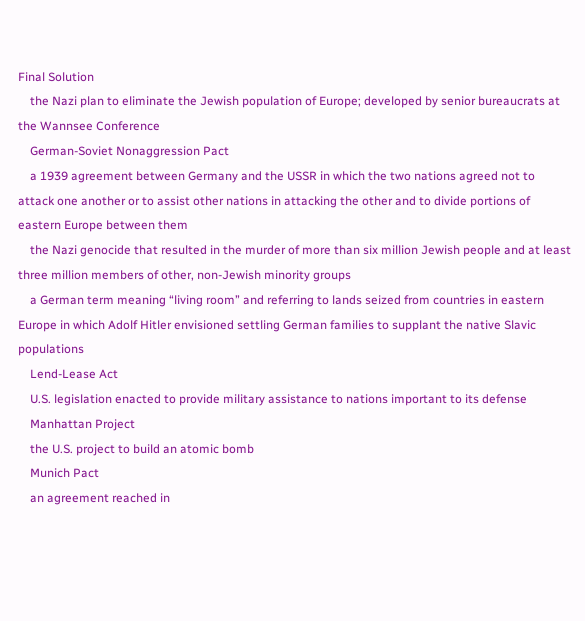Final Solution
    the Nazi plan to eliminate the Jewish population of Europe; developed by senior bureaucrats at the Wannsee Conference
    German-Soviet Nonaggression Pact
    a 1939 agreement between Germany and the USSR in which the two nations agreed not to attack one another or to assist other nations in attacking the other and to divide portions of eastern Europe between them
    the Nazi genocide that resulted in the murder of more than six million Jewish people and at least three million members of other, non-Jewish minority groups
    a German term meaning “living room” and referring to lands seized from countries in eastern Europe in which Adolf Hitler envisioned settling German families to supplant the native Slavic populations
    Lend-Lease Act
    U.S. legislation enacted to provide military assistance to nations important to its defense
    Manhattan Project
    the U.S. project to build an atomic bomb
    Munich Pact
    an agreement reached in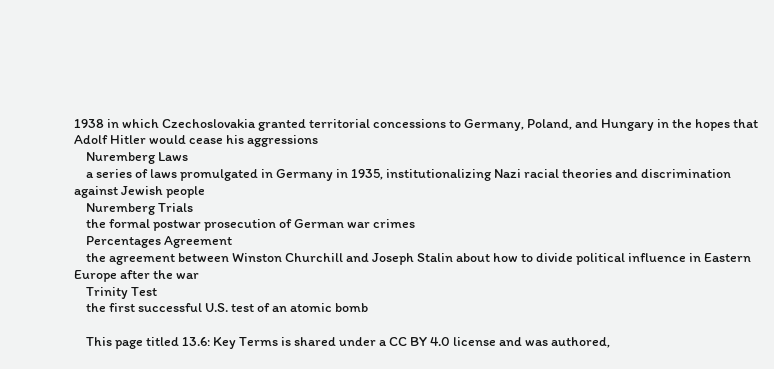1938 in which Czechoslovakia granted territorial concessions to Germany, Poland, and Hungary in the hopes that Adolf Hitler would cease his aggressions
    Nuremberg Laws
    a series of laws promulgated in Germany in 1935, institutionalizing Nazi racial theories and discrimination against Jewish people
    Nuremberg Trials
    the formal postwar prosecution of German war crimes
    Percentages Agreement
    the agreement between Winston Churchill and Joseph Stalin about how to divide political influence in Eastern Europe after the war
    Trinity Test
    the first successful U.S. test of an atomic bomb

    This page titled 13.6: Key Terms is shared under a CC BY 4.0 license and was authored,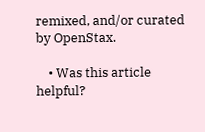remixed, and/or curated by OpenStax.

    • Was this article helpful?